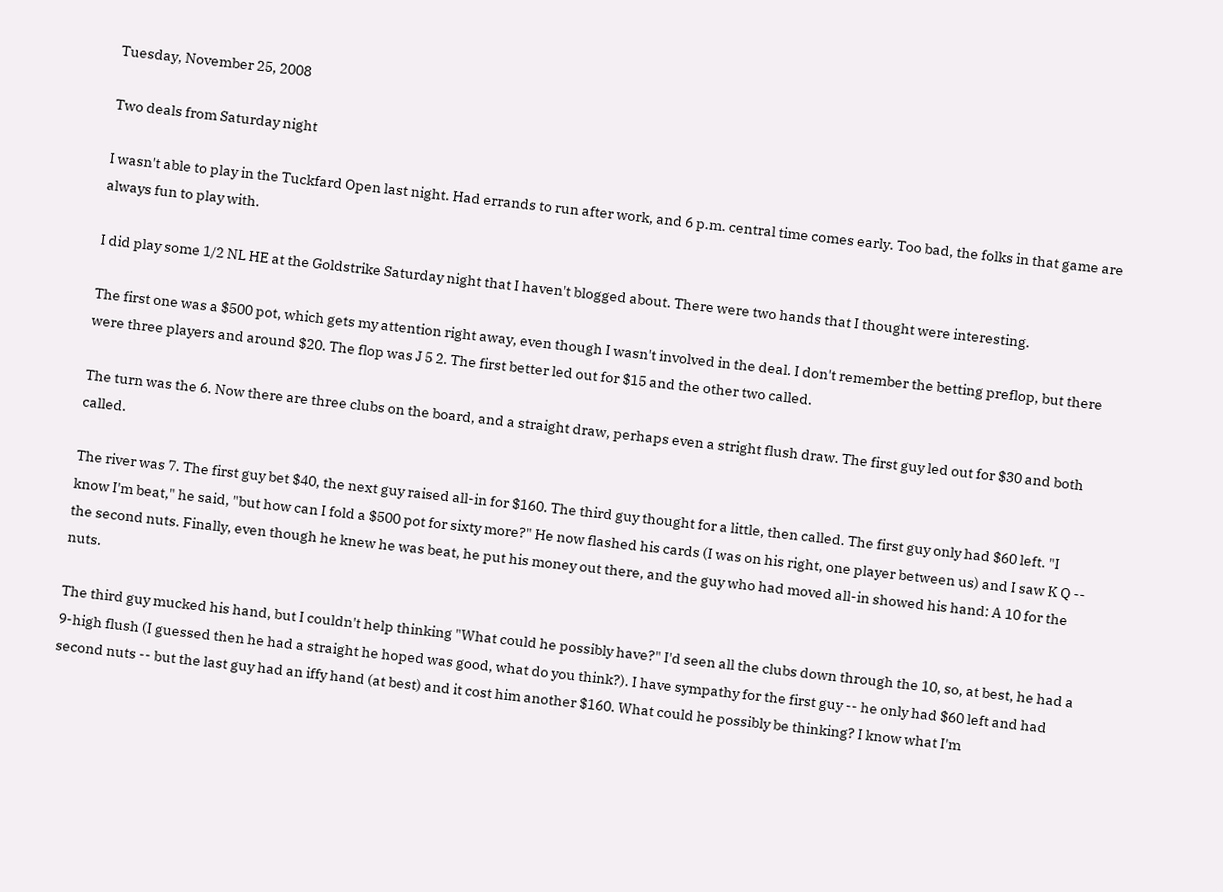Tuesday, November 25, 2008

Two deals from Saturday night

I wasn't able to play in the Tuckfard Open last night. Had errands to run after work, and 6 p.m. central time comes early. Too bad, the folks in that game are always fun to play with.

I did play some 1/2 NL HE at the Goldstrike Saturday night that I haven't blogged about. There were two hands that I thought were interesting.

The first one was a $500 pot, which gets my attention right away, even though I wasn't involved in the deal. I don't remember the betting preflop, but there were three players and around $20. The flop was J 5 2. The first better led out for $15 and the other two called.

The turn was the 6. Now there are three clubs on the board, and a straight draw, perhaps even a stright flush draw. The first guy led out for $30 and both called.

The river was 7. The first guy bet $40, the next guy raised all-in for $160. The third guy thought for a little, then called. The first guy only had $60 left. "I know I'm beat," he said, "but how can I fold a $500 pot for sixty more?" He now flashed his cards (I was on his right, one player between us) and I saw K Q -- the second nuts. Finally, even though he knew he was beat, he put his money out there, and the guy who had moved all-in showed his hand: A 10 for the nuts.

The third guy mucked his hand, but I couldn't help thinking "What could he possibly have?" I'd seen all the clubs down through the 10, so, at best, he had a 9-high flush (I guessed then he had a straight he hoped was good, what do you think?). I have sympathy for the first guy -- he only had $60 left and had second nuts -- but the last guy had an iffy hand (at best) and it cost him another $160. What could he possibly be thinking? I know what I'm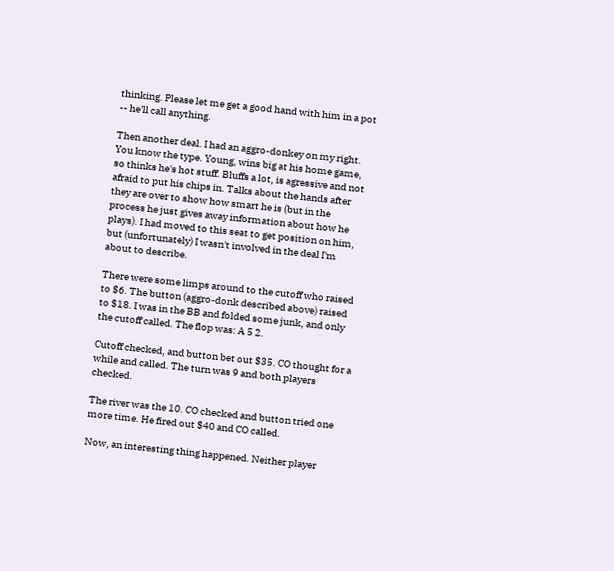thinking. Please let me get a good hand with him in a pot -- he'll call anything.

Then another deal. I had an aggro-donkey on my right. You know the type. Young, wins big at his home game, so thinks he's hot stuff. Bluffs a lot, is agressive and not afraid to put his chips in. Talks about the hands after they are over to show how smart he is (but in the process he just gives away information about how he plays). I had moved to this seat to get position on him, but (unfortunately) I wasn't involved in the deal I'm about to describe.

There were some limps around to the cutoff who raised to $6. The button (aggro-donk described above) raised to $18. I was in the BB and folded some junk, and only the cutoff called. The flop was: A 5 2.

Cutoff checked, and button bet out $35. CO thought for a while and called. The turn was 9 and both players checked.

The river was the 10. CO checked and button tried one more time. He fired out $40 and CO called.

Now, an interesting thing happened. Neither player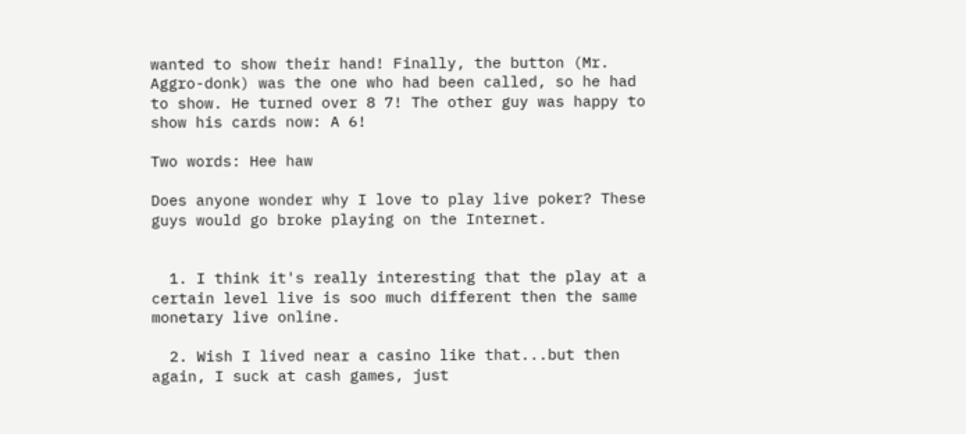wanted to show their hand! Finally, the button (Mr. Aggro-donk) was the one who had been called, so he had to show. He turned over 8 7! The other guy was happy to show his cards now: A 6!

Two words: Hee haw

Does anyone wonder why I love to play live poker? These guys would go broke playing on the Internet.


  1. I think it's really interesting that the play at a certain level live is soo much different then the same monetary live online.

  2. Wish I lived near a casino like that...but then again, I suck at cash games, just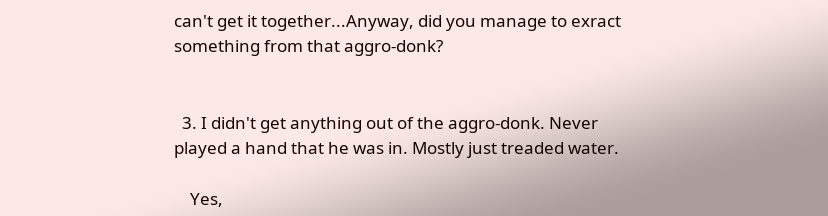can't get it together...Anyway, did you manage to exract something from that aggro-donk?


  3. I didn't get anything out of the aggro-donk. Never played a hand that he was in. Mostly just treaded water.

    Yes,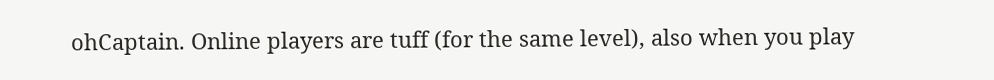ohCaptain. Online players are tuff (for the same level), also when you play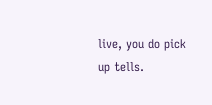live, you do pick up tells.